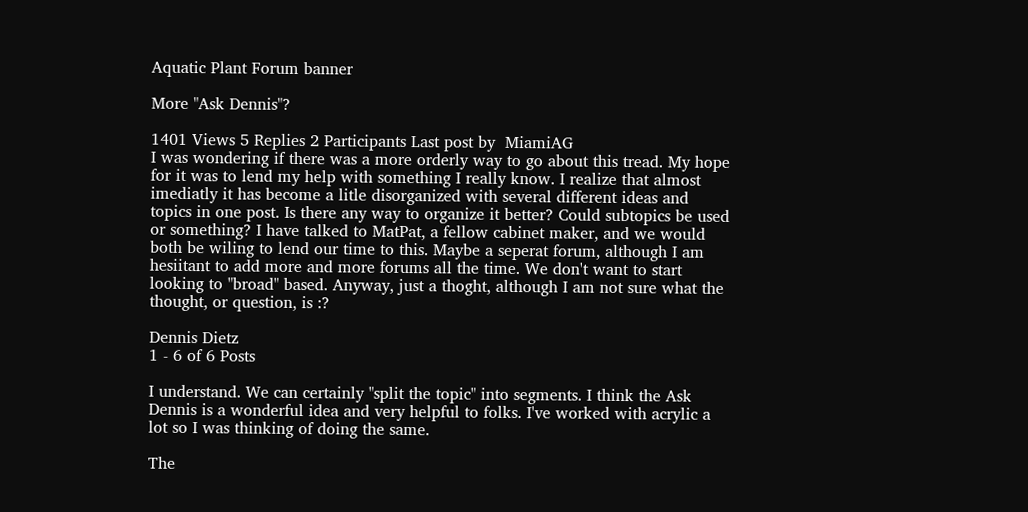Aquatic Plant Forum banner

More "Ask Dennis"?

1401 Views 5 Replies 2 Participants Last post by  MiamiAG
I was wondering if there was a more orderly way to go about this tread. My hope for it was to lend my help with something I really know. I realize that almost imediatly it has become a litle disorganized with several different ideas and topics in one post. Is there any way to organize it better? Could subtopics be used or something? I have talked to MatPat, a fellow cabinet maker, and we would both be wiling to lend our time to this. Maybe a seperat forum, although I am hesiitant to add more and more forums all the time. We don't want to start looking to "broad" based. Anyway, just a thoght, although I am not sure what the thought, or question, is :?

Dennis Dietz
1 - 6 of 6 Posts

I understand. We can certainly "split the topic" into segments. I think the Ask Dennis is a wonderful idea and very helpful to folks. I've worked with acrylic a lot so I was thinking of doing the same.

The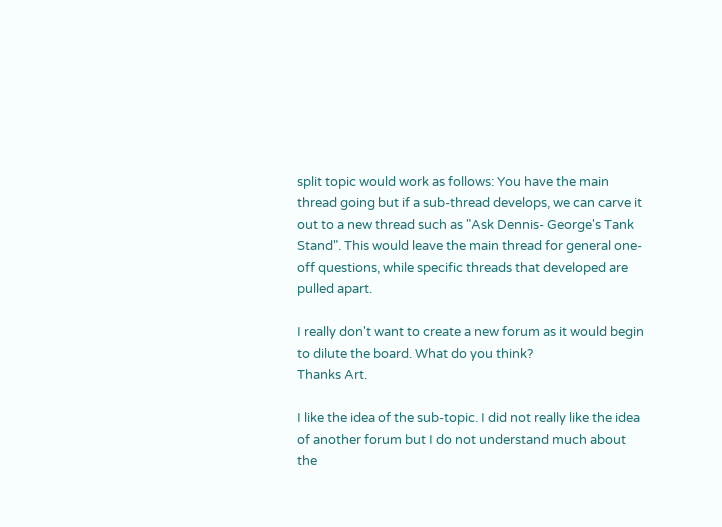split topic would work as follows: You have the main thread going but if a sub-thread develops, we can carve it out to a new thread such as "Ask Dennis- George's Tank Stand". This would leave the main thread for general one-off questions, while specific threads that developed are pulled apart.

I really don't want to create a new forum as it would begin to dilute the board. What do you think?
Thanks Art.

I like the idea of the sub-topic. I did not really like the idea of another forum but I do not understand much about the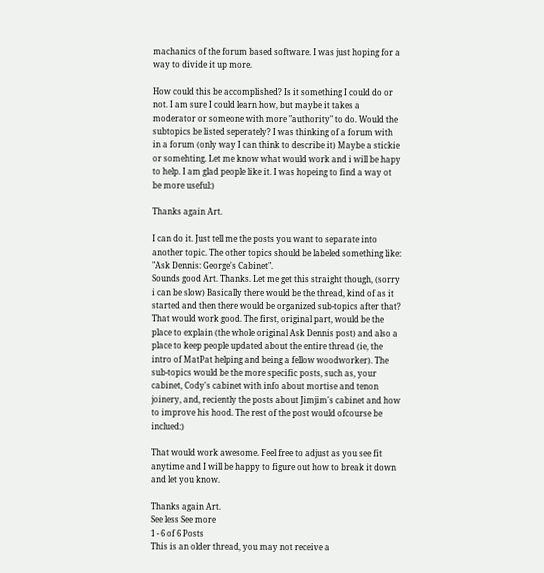machanics of the forum based software. I was just hoping for a way to divide it up more.

How could this be accomplished? Is it something I could do or not. I am sure I could learn how, but maybe it takes a moderator or someone with more "authority" to do. Would the subtopics be listed seperately? I was thinking of a forum with in a forum (only way I can think to describe it) Maybe a stickie or somehting. Let me know what would work and i will be hapy to help. I am glad people like it. I was hopeing to find a way ot be more useful:)

Thanks again Art.

I can do it. Just tell me the posts you want to separate into another topic. The other topics should be labeled something like: "Ask Dennis: George's Cabinet".
Sounds good Art. Thanks. Let me get this straight though, (sorry i can be slow) Basically there would be the thread, kind of as it started and then there would be organized sub-topics after that? That would work good. The first, original part, would be the place to explain (the whole original Ask Dennis post) and also a place to keep people updated about the entire thread (ie, the intro of MatPat helping and being a fellow woodworker). The sub-topics would be the more specific posts, such as, your cabinet, Cody's cabinet with info about mortise and tenon joinery, and, reciently the posts about Jimjim's cabinet and how to improve his hood. The rest of the post would ofcourse be inclued:)

That would work awesome. Feel free to adjust as you see fit anytime and I will be happy to figure out how to break it down and let you know.

Thanks again Art.
See less See more
1 - 6 of 6 Posts
This is an older thread, you may not receive a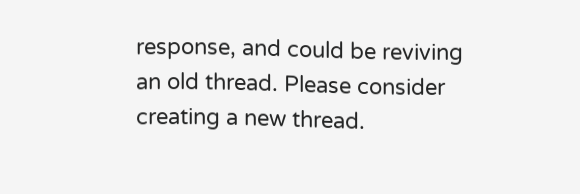response, and could be reviving an old thread. Please consider creating a new thread.